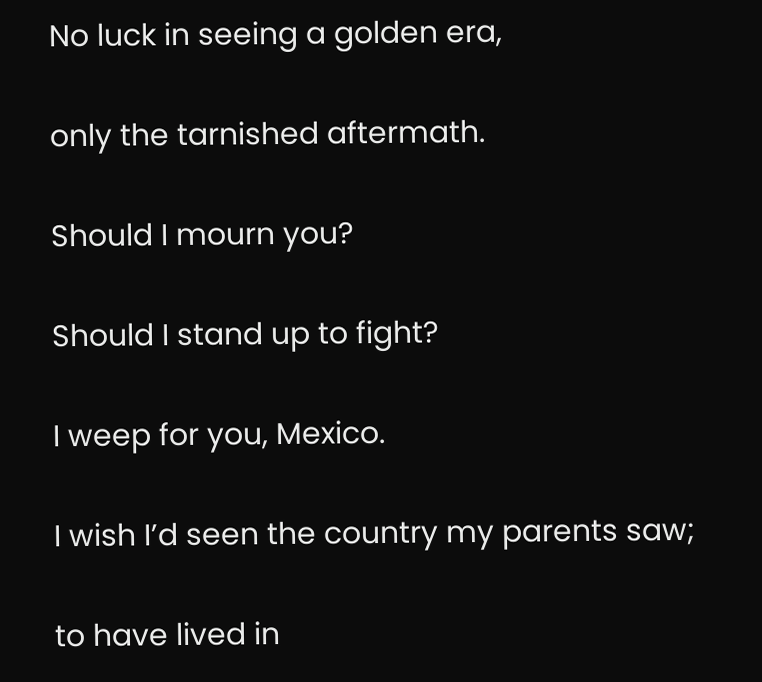No luck in seeing a golden era,

only the tarnished aftermath.

Should I mourn you?

Should I stand up to fight?

I weep for you, Mexico.

I wish I’d seen the country my parents saw;

to have lived in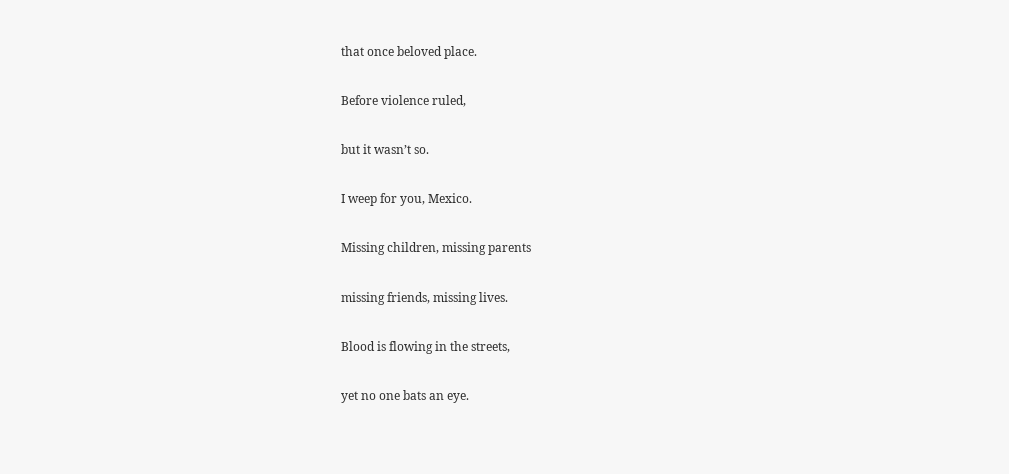that once beloved place.

Before violence ruled,

but it wasn’t so.

I weep for you, Mexico.

Missing children, missing parents

missing friends, missing lives.

Blood is flowing in the streets,

yet no one bats an eye.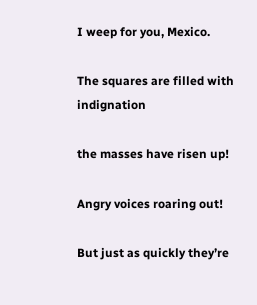I weep for you, Mexico.

The squares are filled with indignation

the masses have risen up!

Angry voices roaring out!

But just as quickly they’re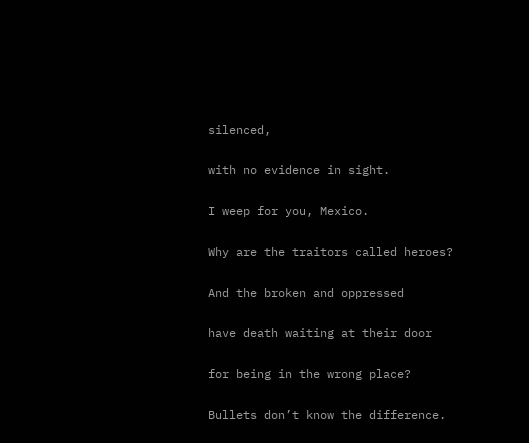silenced,

with no evidence in sight.

I weep for you, Mexico.

Why are the traitors called heroes?

And the broken and oppressed

have death waiting at their door

for being in the wrong place?

Bullets don’t know the difference.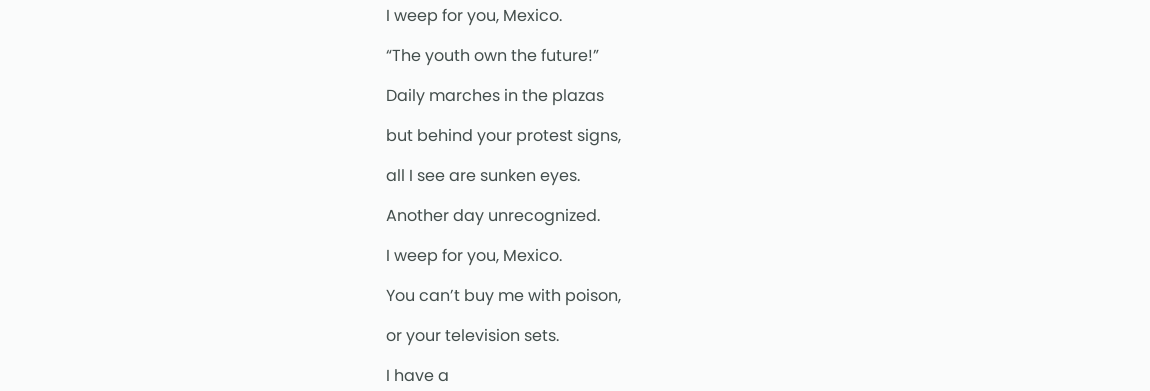I weep for you, Mexico.

“The youth own the future!”

Daily marches in the plazas

but behind your protest signs,

all I see are sunken eyes.

Another day unrecognized.

I weep for you, Mexico.

You can’t buy me with poison,

or your television sets.

I have a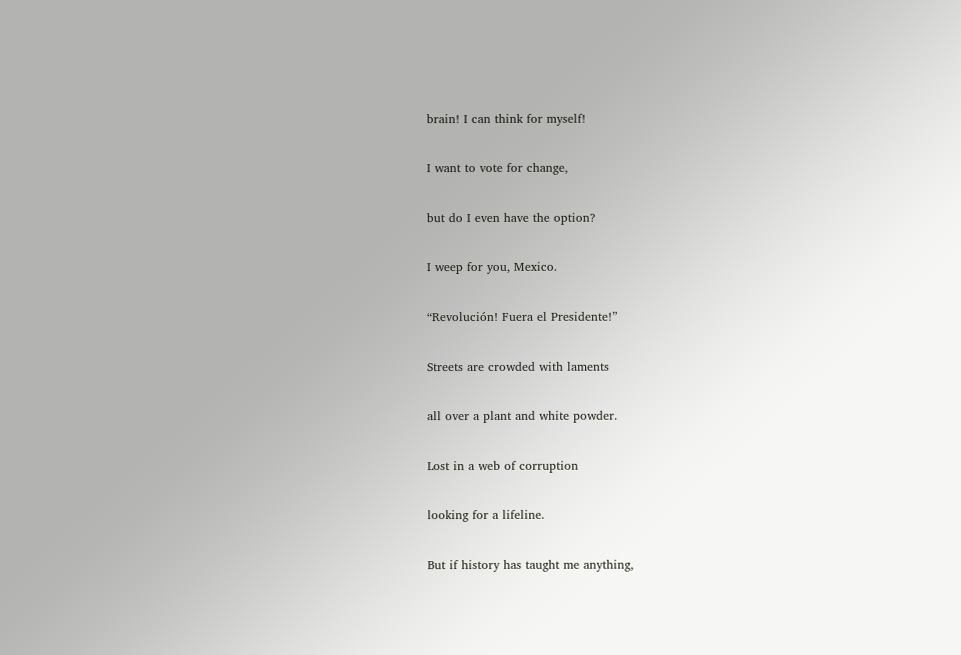brain! I can think for myself!

I want to vote for change,

but do I even have the option?

I weep for you, Mexico.

“Revolución! Fuera el Presidente!”

Streets are crowded with laments

all over a plant and white powder.

Lost in a web of corruption

looking for a lifeline.

But if history has taught me anything,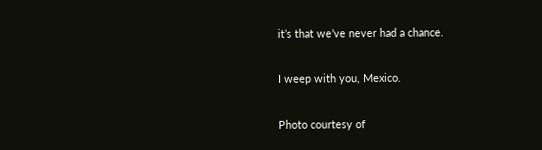it’s that we’ve never had a chance.

I weep with you, Mexico.

Photo courtesy of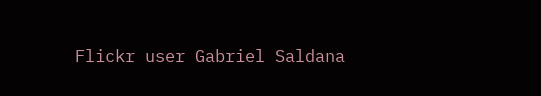Flickr user Gabriel Saldana